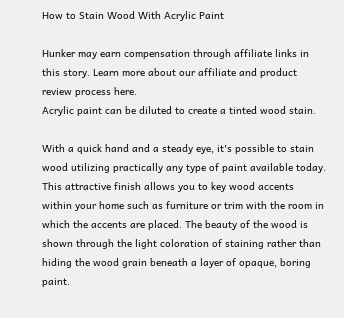How to Stain Wood With Acrylic Paint

Hunker may earn compensation through affiliate links in this story. Learn more about our affiliate and product review process here.
Acrylic paint can be diluted to create a tinted wood stain.

With a quick hand and a steady eye, it's possible to stain wood utilizing practically any type of paint available today. This attractive finish allows you to key wood accents within your home such as furniture or trim with the room in which the accents are placed. The beauty of the wood is shown through the light coloration of staining rather than hiding the wood grain beneath a layer of opaque, boring paint.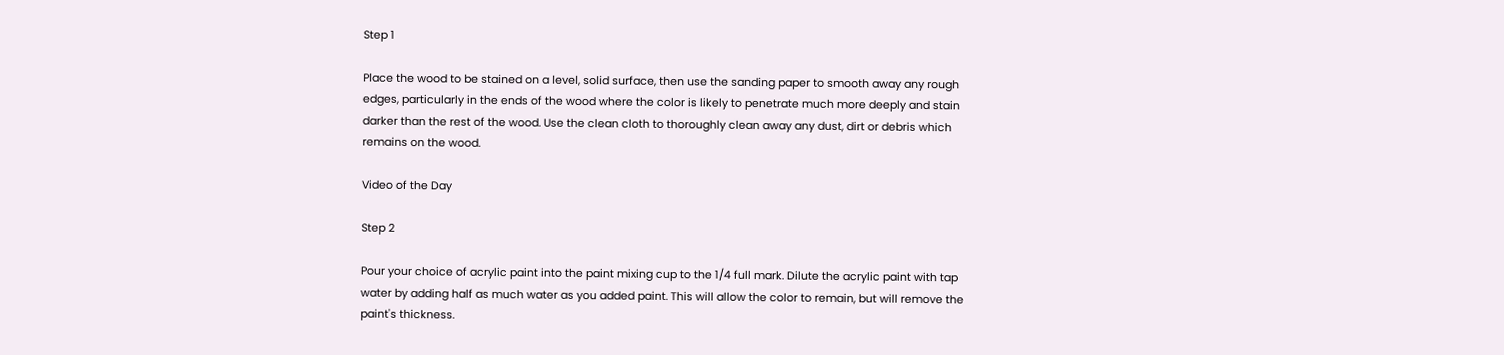Step 1

Place the wood to be stained on a level, solid surface, then use the sanding paper to smooth away any rough edges, particularly in the ends of the wood where the color is likely to penetrate much more deeply and stain darker than the rest of the wood. Use the clean cloth to thoroughly clean away any dust, dirt or debris which remains on the wood.

Video of the Day

Step 2

Pour your choice of acrylic paint into the paint mixing cup to the 1/4 full mark. Dilute the acrylic paint with tap water by adding half as much water as you added paint. This will allow the color to remain, but will remove the paint's thickness.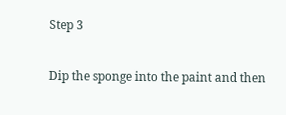Step 3

Dip the sponge into the paint and then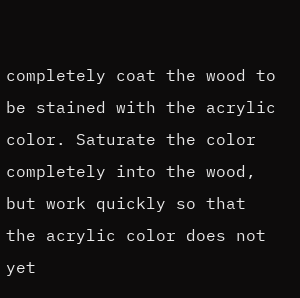completely coat the wood to be stained with the acrylic color. Saturate the color completely into the wood, but work quickly so that the acrylic color does not yet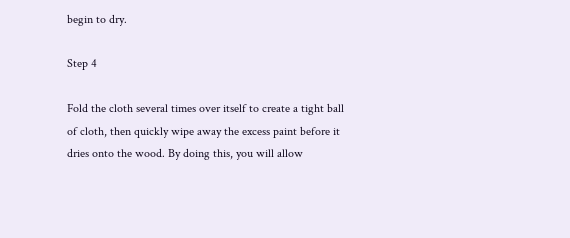begin to dry.

Step 4

Fold the cloth several times over itself to create a tight ball of cloth, then quickly wipe away the excess paint before it dries onto the wood. By doing this, you will allow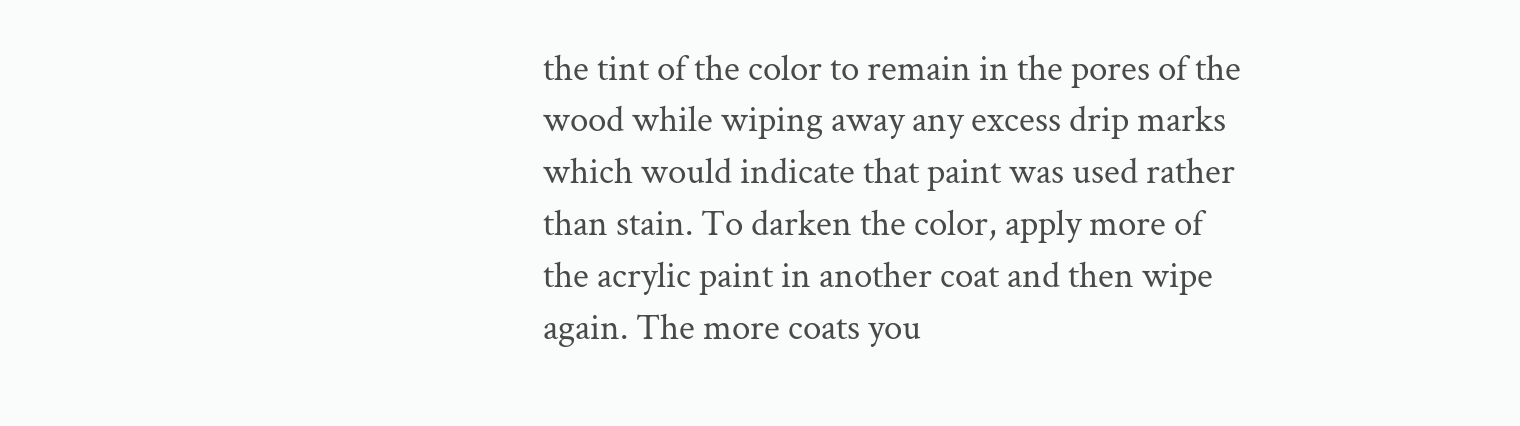the tint of the color to remain in the pores of the wood while wiping away any excess drip marks which would indicate that paint was used rather than stain. To darken the color, apply more of the acrylic paint in another coat and then wipe again. The more coats you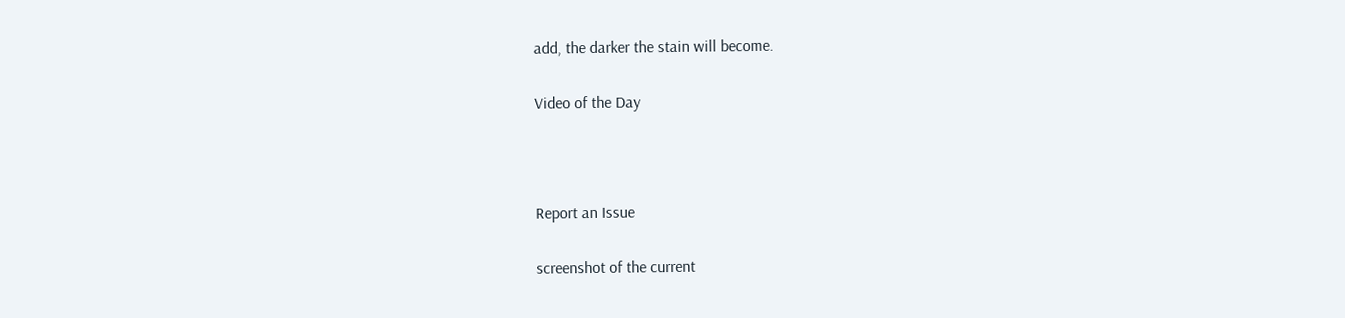add, the darker the stain will become.

Video of the Day



Report an Issue

screenshot of the current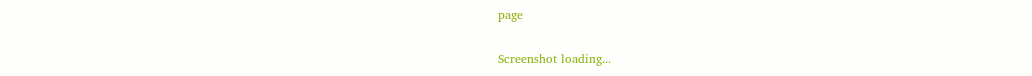page

Screenshot loading...